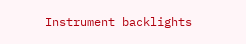Instrument backlights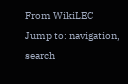From WikiLEC
Jump to: navigation, search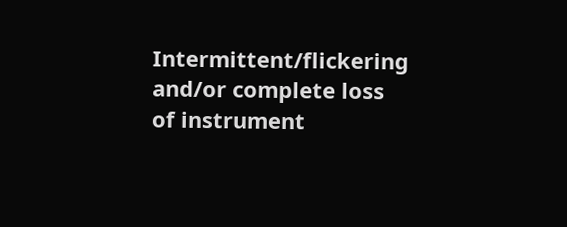Intermittent/flickering and/or complete loss of instrument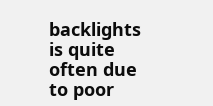backlights is quite often due to poor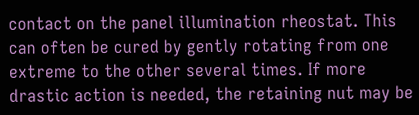contact on the panel illumination rheostat. This can often be cured by gently rotating from one extreme to the other several times. If more drastic action is needed, the retaining nut may be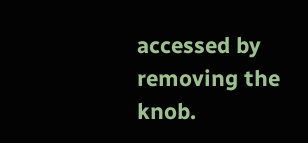accessed by removing the knob.